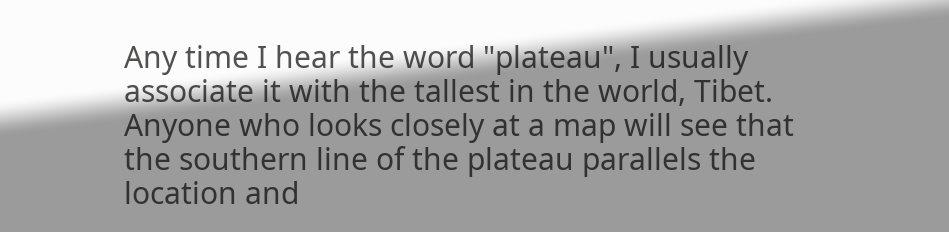Any time I hear the word "plateau", I usually associate it with the tallest in the world, Tibet. Anyone who looks closely at a map will see that the southern line of the plateau parallels the location and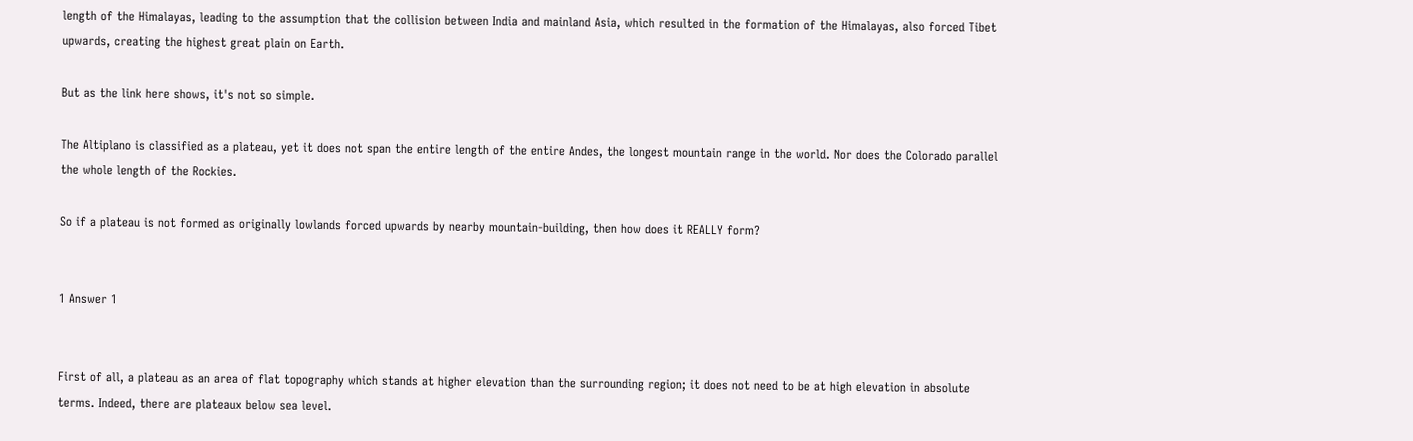length of the Himalayas, leading to the assumption that the collision between India and mainland Asia, which resulted in the formation of the Himalayas, also forced Tibet upwards, creating the highest great plain on Earth.

But as the link here shows, it's not so simple.

The Altiplano is classified as a plateau, yet it does not span the entire length of the entire Andes, the longest mountain range in the world. Nor does the Colorado parallel the whole length of the Rockies.

So if a plateau is not formed as originally lowlands forced upwards by nearby mountain-building, then how does it REALLY form?


1 Answer 1


First of all, a plateau as an area of flat topography which stands at higher elevation than the surrounding region; it does not need to be at high elevation in absolute terms. Indeed, there are plateaux below sea level.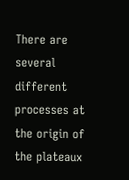There are several different processes at the origin of the plateaux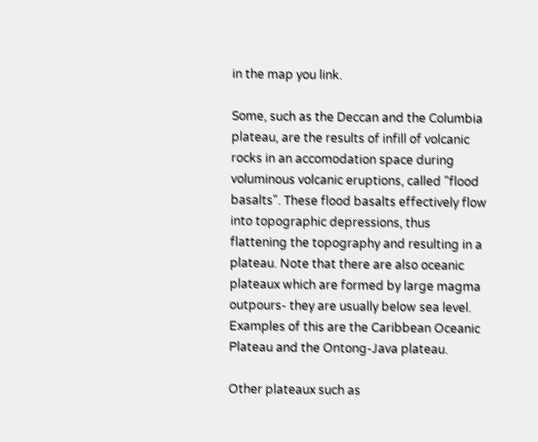in the map you link.

Some, such as the Deccan and the Columbia plateau, are the results of infill of volcanic rocks in an accomodation space during voluminous volcanic eruptions, called "flood basalts". These flood basalts effectively flow into topographic depressions, thus flattening the topography and resulting in a plateau. Note that there are also oceanic plateaux which are formed by large magma outpours- they are usually below sea level. Examples of this are the Caribbean Oceanic Plateau and the Ontong-Java plateau.

Other plateaux such as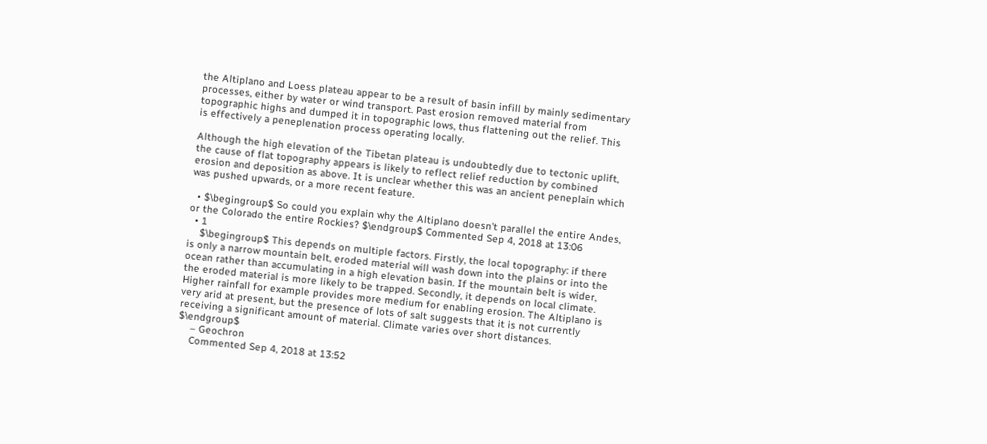the Altiplano and Loess plateau appear to be a result of basin infill by mainly sedimentary processes, either by water or wind transport. Past erosion removed material from topographic highs and dumped it in topographic lows, thus flattening out the relief. This is effectively a peneplenation process operating locally.

Although the high elevation of the Tibetan plateau is undoubtedly due to tectonic uplift, the cause of flat topography appears is likely to reflect relief reduction by combined erosion and deposition as above. It is unclear whether this was an ancient peneplain which was pushed upwards, or a more recent feature.

  • $\begingroup$ So could you explain why the Altiplano doesn't parallel the entire Andes, or the Colorado the entire Rockies? $\endgroup$ Commented Sep 4, 2018 at 13:06
  • 1
    $\begingroup$ This depends on multiple factors. Firstly, the local topography: if there is only a narrow mountain belt, eroded material will wash down into the plains or into the ocean rather than accumulating in a high elevation basin. If the mountain belt is wider, the eroded material is more likely to be trapped. Secondly, it depends on local climate. Higher rainfall for example provides more medium for enabling erosion. The Altiplano is very arid at present, but the presence of lots of salt suggests that it is not currently receiving a significant amount of material. Climate varies over short distances. $\endgroup$
    – Geochron
    Commented Sep 4, 2018 at 13:52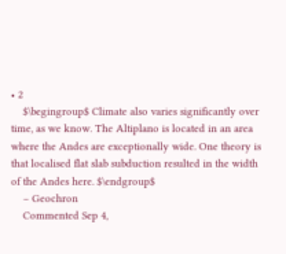• 2
    $\begingroup$ Climate also varies significantly over time, as we know. The Altiplano is located in an area where the Andes are exceptionally wide. One theory is that localised flat slab subduction resulted in the width of the Andes here. $\endgroup$
    – Geochron
    Commented Sep 4,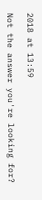2018 at 13:59

Not the answer you're looking for?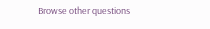Browse other questions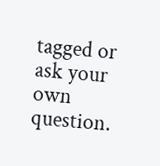tagged or ask your own question.